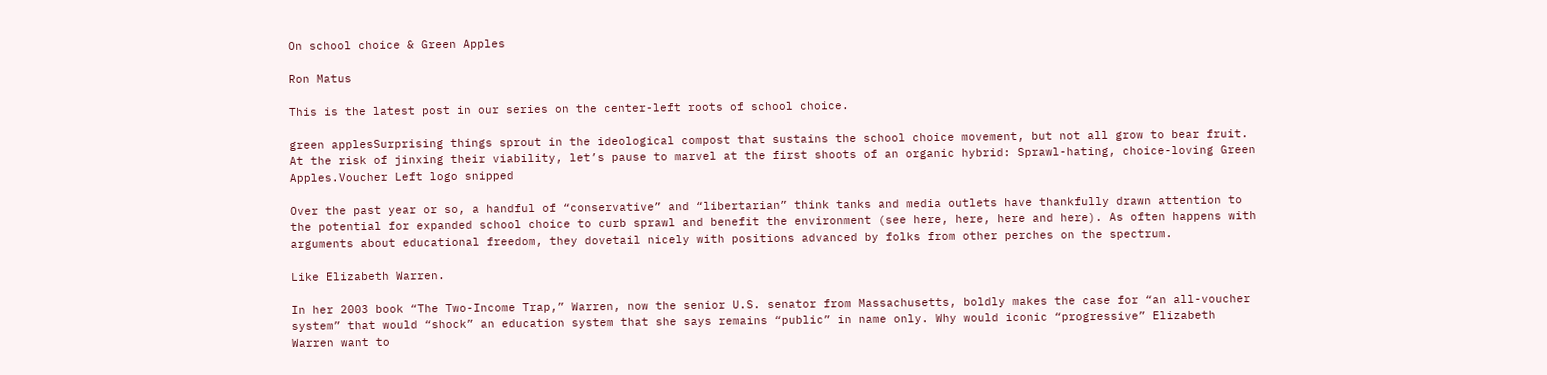On school choice & Green Apples

Ron Matus

This is the latest post in our series on the center-left roots of school choice.

green applesSurprising things sprout in the ideological compost that sustains the school choice movement, but not all grow to bear fruit. At the risk of jinxing their viability, let’s pause to marvel at the first shoots of an organic hybrid: Sprawl-hating, choice-loving Green Apples.Voucher Left logo snipped

Over the past year or so, a handful of “conservative” and “libertarian” think tanks and media outlets have thankfully drawn attention to the potential for expanded school choice to curb sprawl and benefit the environment (see here, here, here and here). As often happens with arguments about educational freedom, they dovetail nicely with positions advanced by folks from other perches on the spectrum.

Like Elizabeth Warren.

In her 2003 book “The Two-Income Trap,” Warren, now the senior U.S. senator from Massachusetts, boldly makes the case for “an all-voucher system” that would “shock” an education system that she says remains “public” in name only. Why would iconic “progressive” Elizabeth Warren want to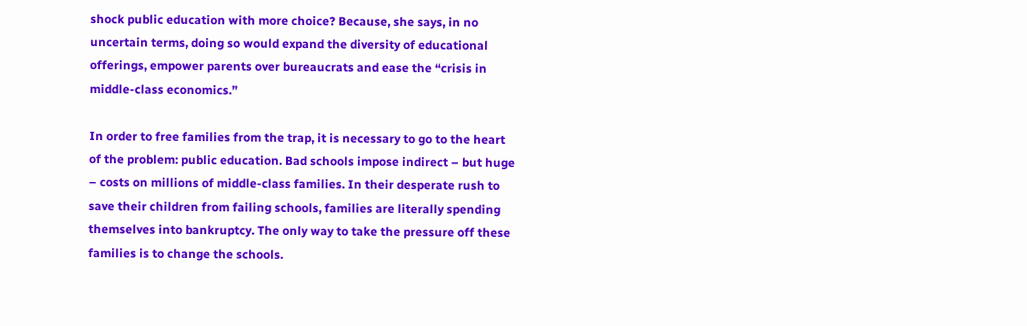shock public education with more choice? Because, she says, in no uncertain terms, doing so would expand the diversity of educational offerings, empower parents over bureaucrats and ease the “crisis in middle-class economics.”

In order to free families from the trap, it is necessary to go to the heart of the problem: public education. Bad schools impose indirect – but huge – costs on millions of middle-class families. In their desperate rush to save their children from failing schools, families are literally spending themselves into bankruptcy. The only way to take the pressure off these families is to change the schools.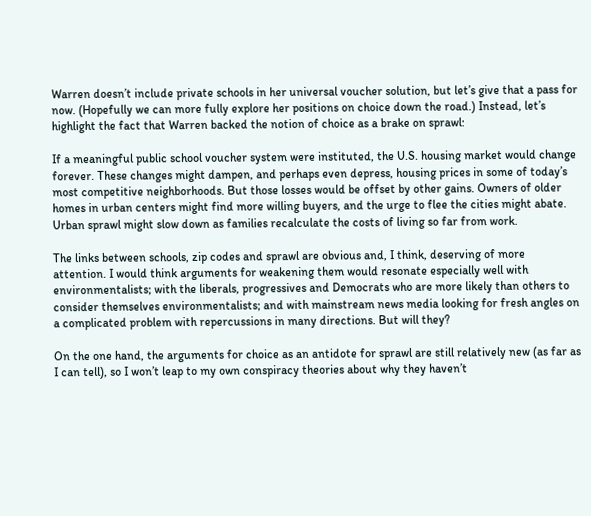Warren doesn’t include private schools in her universal voucher solution, but let’s give that a pass for now. (Hopefully we can more fully explore her positions on choice down the road.) Instead, let’s highlight the fact that Warren backed the notion of choice as a brake on sprawl:

If a meaningful public school voucher system were instituted, the U.S. housing market would change forever. These changes might dampen, and perhaps even depress, housing prices in some of today’s most competitive neighborhoods. But those losses would be offset by other gains. Owners of older homes in urban centers might find more willing buyers, and the urge to flee the cities might abate. Urban sprawl might slow down as families recalculate the costs of living so far from work.

The links between schools, zip codes and sprawl are obvious and, I think, deserving of more attention. I would think arguments for weakening them would resonate especially well with environmentalists; with the liberals, progressives and Democrats who are more likely than others to consider themselves environmentalists; and with mainstream news media looking for fresh angles on a complicated problem with repercussions in many directions. But will they?

On the one hand, the arguments for choice as an antidote for sprawl are still relatively new (as far as I can tell), so I won’t leap to my own conspiracy theories about why they haven’t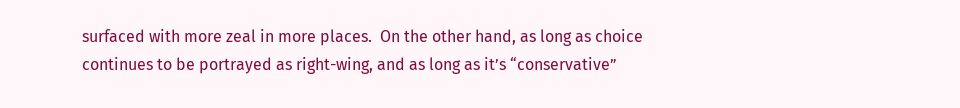surfaced with more zeal in more places.  On the other hand, as long as choice continues to be portrayed as right-wing, and as long as it’s “conservative”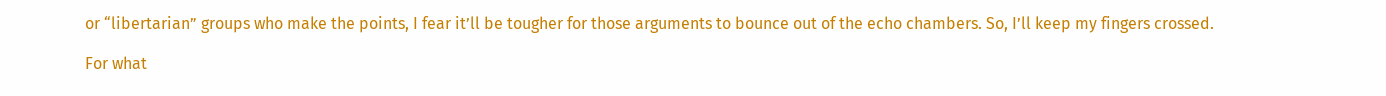or “libertarian” groups who make the points, I fear it’ll be tougher for those arguments to bounce out of the echo chambers. So, I’ll keep my fingers crossed.

For what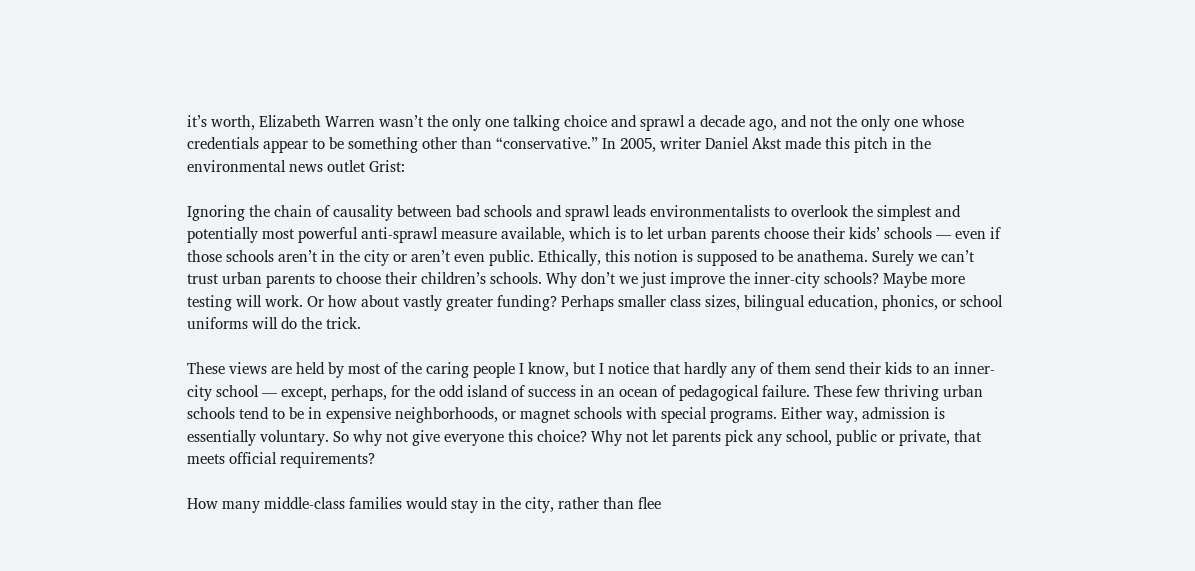it’s worth, Elizabeth Warren wasn’t the only one talking choice and sprawl a decade ago, and not the only one whose credentials appear to be something other than “conservative.” In 2005, writer Daniel Akst made this pitch in the environmental news outlet Grist:

Ignoring the chain of causality between bad schools and sprawl leads environmentalists to overlook the simplest and potentially most powerful anti-sprawl measure available, which is to let urban parents choose their kids’ schools — even if those schools aren’t in the city or aren’t even public. Ethically, this notion is supposed to be anathema. Surely we can’t trust urban parents to choose their children’s schools. Why don’t we just improve the inner-city schools? Maybe more testing will work. Or how about vastly greater funding? Perhaps smaller class sizes, bilingual education, phonics, or school uniforms will do the trick.

These views are held by most of the caring people I know, but I notice that hardly any of them send their kids to an inner-city school — except, perhaps, for the odd island of success in an ocean of pedagogical failure. These few thriving urban schools tend to be in expensive neighborhoods, or magnet schools with special programs. Either way, admission is essentially voluntary. So why not give everyone this choice? Why not let parents pick any school, public or private, that meets official requirements?

How many middle-class families would stay in the city, rather than flee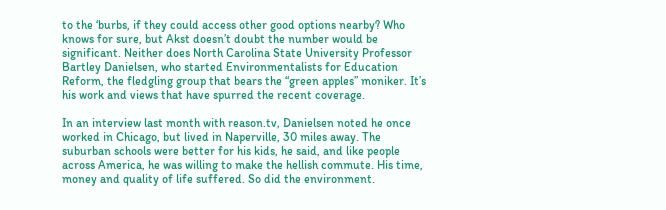to the ‘burbs, if they could access other good options nearby? Who knows for sure, but Akst doesn’t doubt the number would be significant. Neither does North Carolina State University Professor Bartley Danielsen, who started Environmentalists for Education Reform, the fledgling group that bears the “green apples” moniker. It’s his work and views that have spurred the recent coverage.

In an interview last month with reason.tv, Danielsen noted he once worked in Chicago, but lived in Naperville, 30 miles away. The suburban schools were better for his kids, he said, and like people across America, he was willing to make the hellish commute. His time, money and quality of life suffered. So did the environment.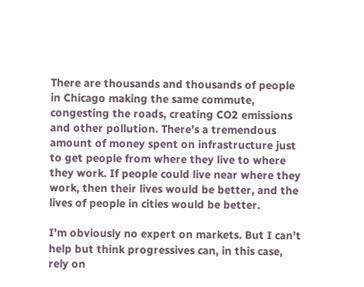There are thousands and thousands of people in Chicago making the same commute, congesting the roads, creating CO2 emissions and other pollution. There’s a tremendous amount of money spent on infrastructure just to get people from where they live to where they work. If people could live near where they work, then their lives would be better, and the lives of people in cities would be better.

I’m obviously no expert on markets. But I can’t help but think progressives can, in this case, rely on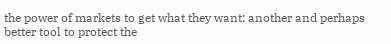the power of markets to get what they want: another and perhaps better tool to protect the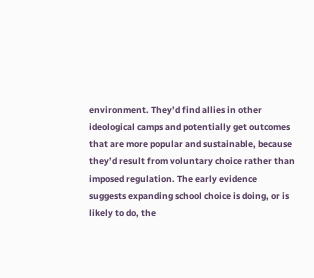environment. They’d find allies in other ideological camps and potentially get outcomes that are more popular and sustainable, because they’d result from voluntary choice rather than imposed regulation. The early evidence suggests expanding school choice is doing, or is likely to do, the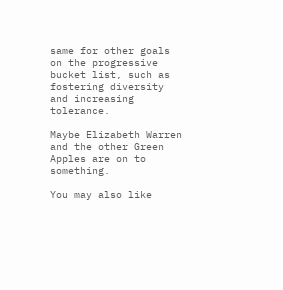same for other goals on the progressive bucket list, such as fostering diversity and increasing tolerance.

Maybe Elizabeth Warren and the other Green Apples are on to something.

You may also like